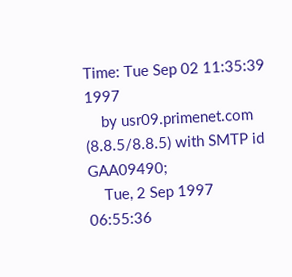Time: Tue Sep 02 11:35:39 1997
    by usr09.primenet.com (8.8.5/8.8.5) with SMTP id GAA09490;
    Tue, 2 Sep 1997 06:55:36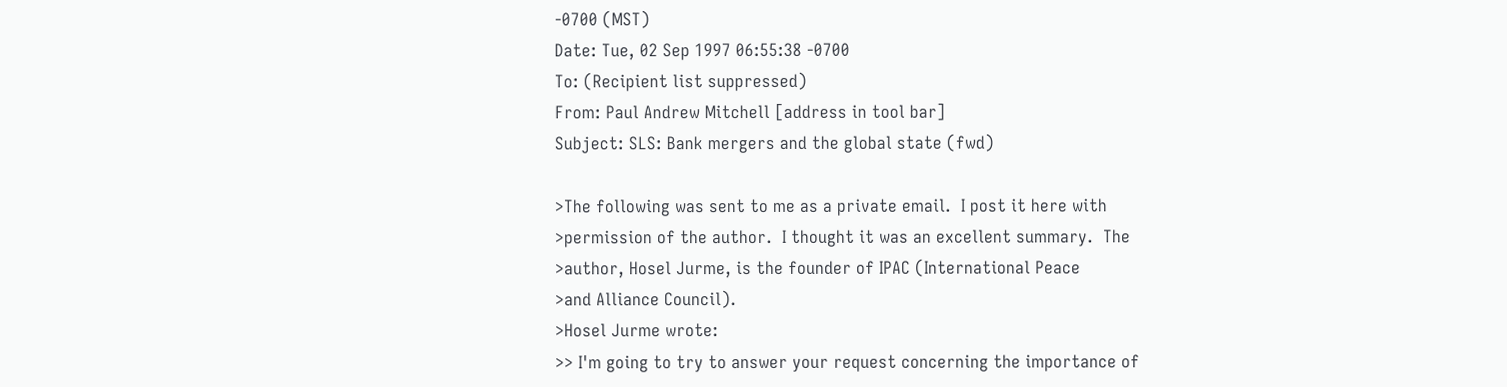-0700 (MST)
Date: Tue, 02 Sep 1997 06:55:38 -0700
To: (Recipient list suppressed)
From: Paul Andrew Mitchell [address in tool bar]
Subject: SLS: Bank mergers and the global state (fwd)

>The following was sent to me as a private email.  I post it here with
>permission of the author.  I thought it was an excellent summary.  The
>author, Hosel Jurme, is the founder of IPAC (International Peace
>and Alliance Council).
>Hosel Jurme wrote:
>> I'm going to try to answer your request concerning the importance of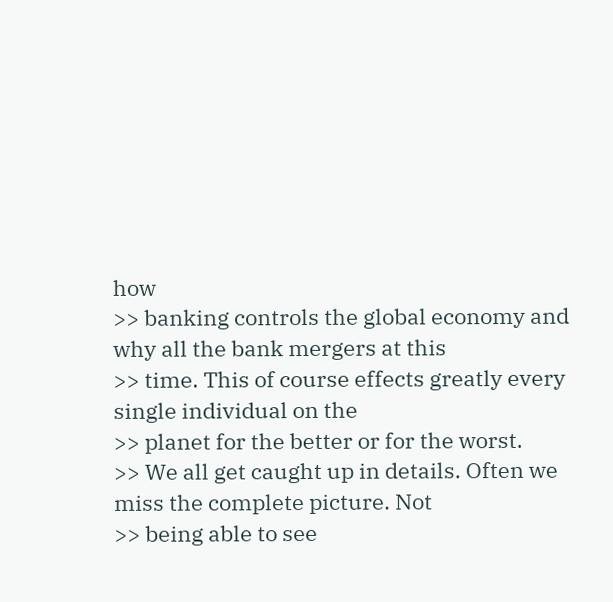how
>> banking controls the global economy and why all the bank mergers at this
>> time. This of course effects greatly every single individual on the
>> planet for the better or for the worst.
>> We all get caught up in details. Often we miss the complete picture. Not
>> being able to see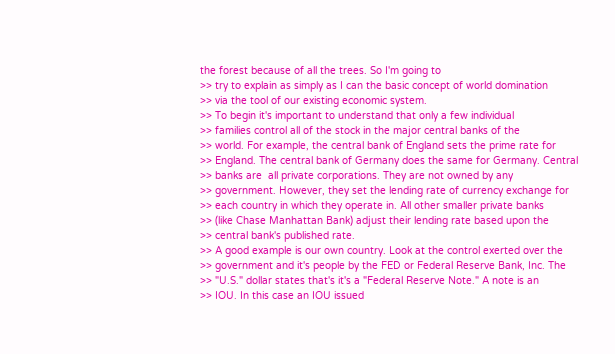the forest because of all the trees. So I'm going to
>> try to explain as simply as I can the basic concept of world domination
>> via the tool of our existing economic system.
>> To begin it's important to understand that only a few individual
>> families control all of the stock in the major central banks of the
>> world. For example, the central bank of England sets the prime rate for
>> England. The central bank of Germany does the same for Germany. Central
>> banks are  all private corporations. They are not owned by any
>> government. However, they set the lending rate of currency exchange for
>> each country in which they operate in. All other smaller private banks
>> (like Chase Manhattan Bank) adjust their lending rate based upon the
>> central bank's published rate.
>> A good example is our own country. Look at the control exerted over the
>> government and it's people by the FED or Federal Reserve Bank, Inc. The
>> "U.S." dollar states that's it's a "Federal Reserve Note." A note is an
>> IOU. In this case an IOU issued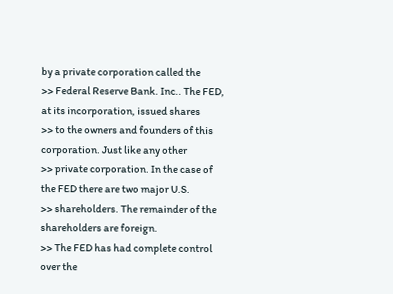by a private corporation called the
>> Federal Reserve Bank. Inc.. The FED, at its incorporation, issued shares
>> to the owners and founders of this corporation. Just like any other
>> private corporation. In the case of the FED there are two major U.S.
>> shareholders. The remainder of the shareholders are foreign.
>> The FED has had complete control over the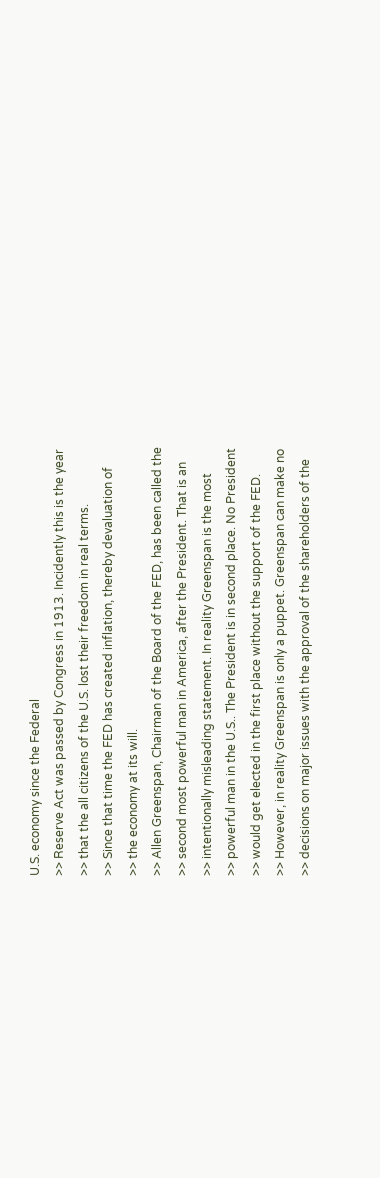U.S. economy since the Federal
>> Reserve Act was passed by Congress in 1913. Incidently this is the year
>> that the all citizens of the U.S. lost their freedom in real terms.
>> Since that time the FED has created inflation, thereby devaluation of
>> the economy at its will.
>> Allen Greenspan, Chairman of the Board of the FED, has been called the
>> second most powerful man in America, after the President. That is an
>> intentionally misleading statement. In reality Greenspan is the most
>> powerful man in the U.S.. The President is in second place. No President
>> would get elected in the first place without the support of the FED.
>> However, in reality Greenspan is only a puppet. Greenspan can make no
>> decisions on major issues with the approval of the shareholders of the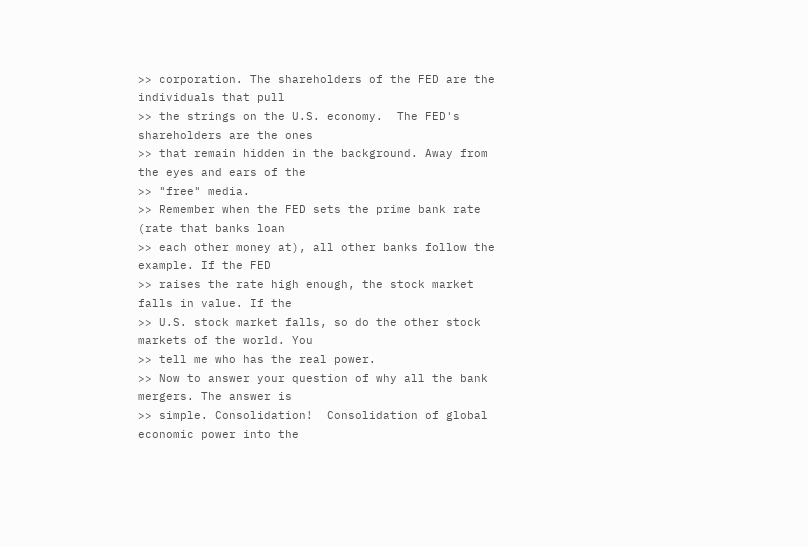>> corporation. The shareholders of the FED are the individuals that pull
>> the strings on the U.S. economy.  The FED's shareholders are the ones
>> that remain hidden in the background. Away from the eyes and ears of the
>> "free" media.
>> Remember when the FED sets the prime bank rate (rate that banks loan
>> each other money at), all other banks follow the example. If the FED
>> raises the rate high enough, the stock market falls in value. If the
>> U.S. stock market falls, so do the other stock markets of the world. You
>> tell me who has the real power.
>> Now to answer your question of why all the bank mergers. The answer is
>> simple. Consolidation!  Consolidation of global economic power into the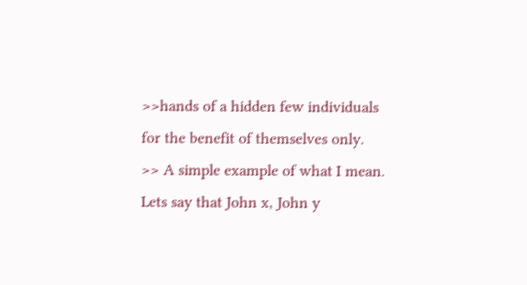>>hands of a hidden few individuals for the benefit of themselves only.
>> A simple example of what I mean. Lets say that John x, John y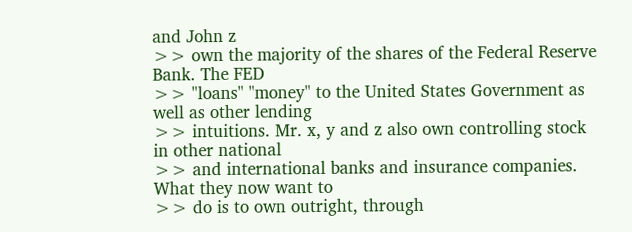and John z
>> own the majority of the shares of the Federal Reserve Bank. The FED
>> "loans" "money" to the United States Government as well as other lending
>> intuitions. Mr. x, y and z also own controlling stock in other national
>> and international banks and insurance companies. What they now want to
>> do is to own outright, through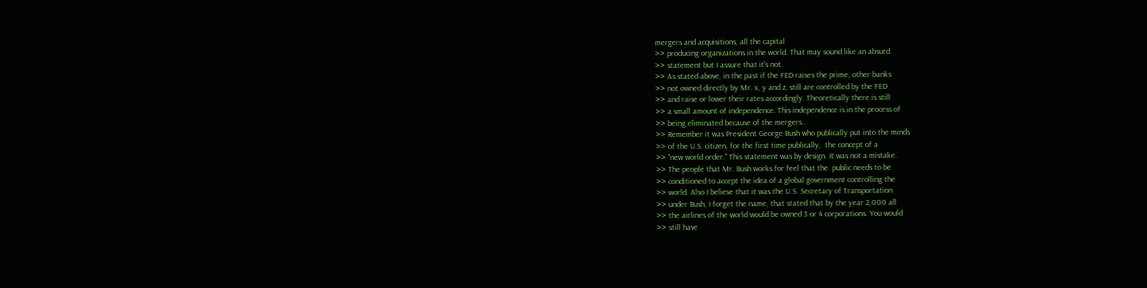mergers and acquisitions, all the capital
>> producing organizations in the world. That may sound like an absurd
>> statement but I assure that it's not.
>> As stated above, in the past if the FED raises the prime, other banks
>> not owned directly by Mr. x, y and z, still are controlled by the FED
>> and raise or lower their rates accordingly. Theoretically there is still
>> a small amount of independence. This independence is in the process of
>> being eliminated because of the mergers..
>> Remember it was President George Bush who publically put into the minds
>> of the U.S. citizen, for the first time publically,  the concept of a
>> "new world order." This statement was by design. It was not a mistake.
>> The people that Mr. Bush works for feel that the  public needs to be
>> conditioned to accept the idea of a global government controlling the
>> world. Also I believe that it was the U.S. Secretary of Transportation
>> under Bush, I forget the name, that stated that by the year 2,000 all
>> the airlines of the world would be owned 3 or 4 corporations. You would
>> still have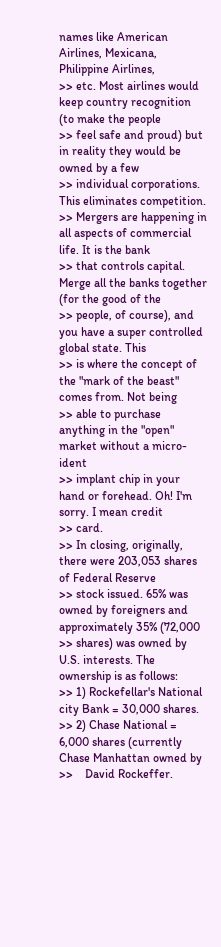names like American Airlines, Mexicana, Philippine Airlines,
>> etc. Most airlines would keep country recognition (to make the people
>> feel safe and proud) but in reality they would be owned by a few
>> individual corporations. This eliminates competition.
>> Mergers are happening in all aspects of commercial life. It is the bank
>> that controls capital. Merge all the banks together (for the good of the
>> people, of course), and you have a super controlled global state. This
>> is where the concept of the "mark of the beast" comes from. Not being
>> able to purchase anything in the "open" market without a micro-ident
>> implant chip in your hand or forehead. Oh! I'm sorry. I mean credit
>> card.
>> In closing, originally, there were 203,053 shares of Federal Reserve
>> stock issued. 65% was owned by foreigners and approximately 35% (72,000
>> shares) was owned by U.S. interests. The ownership is as follows:
>> 1) Rockefellar's National city Bank = 30,000 shares.
>> 2) Chase National = 6,000 shares (currently Chase Manhattan owned by
>>    David Rockeffer.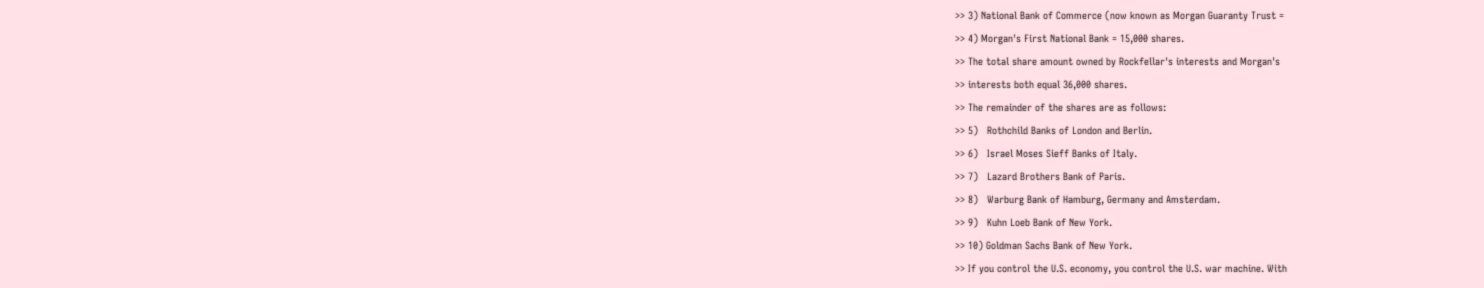>> 3) National Bank of Commerce (now known as Morgan Guaranty Trust =
>> 4) Morgan's First National Bank = 15,000 shares.
>> The total share amount owned by Rockfellar's interests and Morgan's
>> interests both equal 36,000 shares.
>> The remainder of the shares are as follows:
>> 5)   Rothchild Banks of London and Berlin.
>> 6)   Israel Moses Sieff Banks of Italy.
>> 7)   Lazard Brothers Bank of Paris.
>> 8)   Warburg Bank of Hamburg, Germany and Amsterdam.
>> 9)   Kuhn Loeb Bank of New York.
>> 10) Goldman Sachs Bank of New York.
>> If you control the U.S. economy, you control the U.S. war machine. With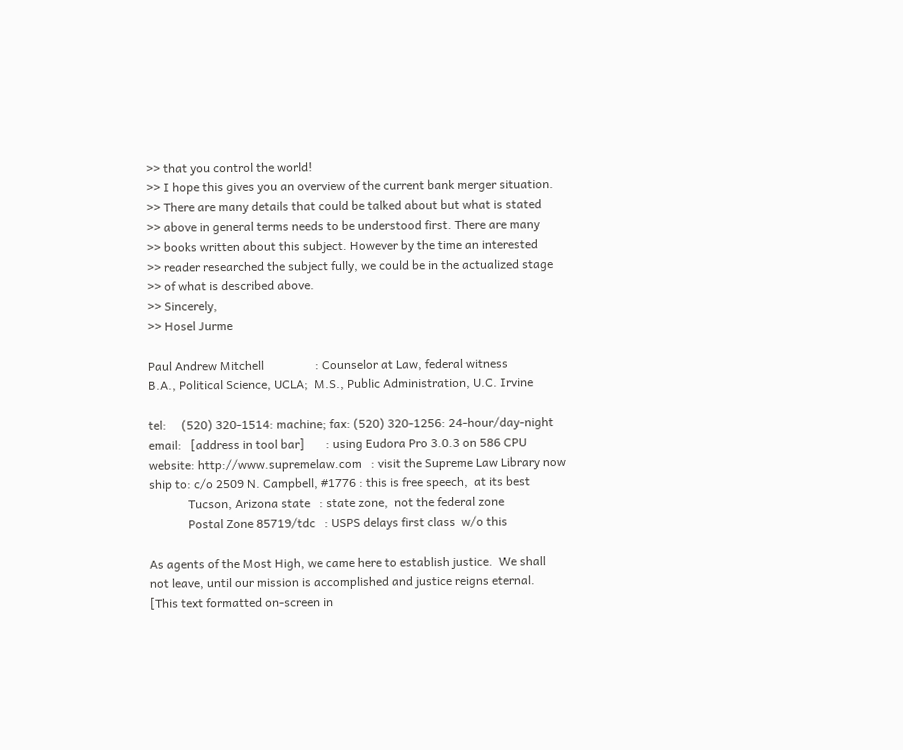>> that you control the world!
>> I hope this gives you an overview of the current bank merger situation.
>> There are many details that could be talked about but what is stated
>> above in general terms needs to be understood first. There are many
>> books written about this subject. However by the time an interested
>> reader researched the subject fully, we could be in the actualized stage
>> of what is described above.
>> Sincerely,
>> Hosel Jurme

Paul Andrew Mitchell                 : Counselor at Law, federal witness
B.A., Political Science, UCLA;  M.S., Public Administration, U.C. Irvine

tel:     (520) 320-1514: machine; fax: (520) 320-1256: 24-hour/day-night
email:   [address in tool bar]       : using Eudora Pro 3.0.3 on 586 CPU
website: http://www.supremelaw.com   : visit the Supreme Law Library now
ship to: c/o 2509 N. Campbell, #1776 : this is free speech,  at its best
             Tucson, Arizona state   : state zone,  not the federal zone
             Postal Zone 85719/tdc   : USPS delays first class  w/o this

As agents of the Most High, we came here to establish justice.  We shall
not leave, until our mission is accomplished and justice reigns eternal.
[This text formatted on-screen in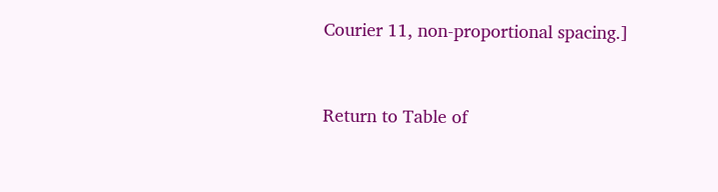Courier 11, non-proportional spacing.]


Return to Table of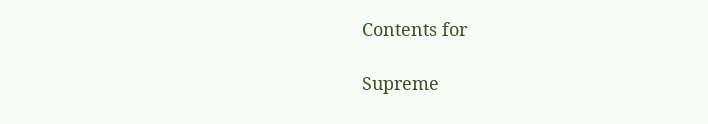Contents for

Supreme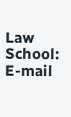Law School:   E-mail